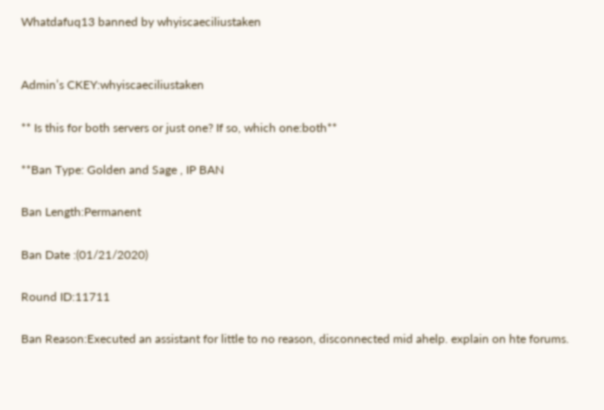Whatdafuq13 banned by whyiscaeciliustaken


Admin’s CKEY:whyiscaeciliustaken

** Is this for both servers or just one? If so, which one:both**

**Ban Type: Golden and Sage , IP BAN

Ban Length:Permanent

Ban Date :(01/21/2020)

Round ID:11711

Ban Reason:Executed an assistant for little to no reason, disconnected mid ahelp. explain on hte forums.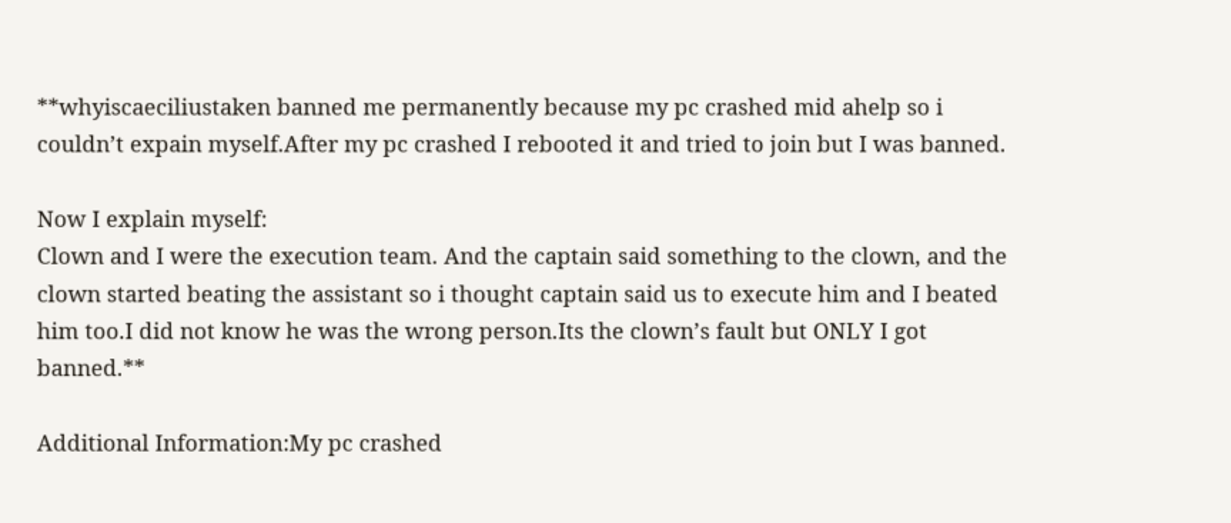**whyiscaeciliustaken banned me permanently because my pc crashed mid ahelp so i couldn’t expain myself.After my pc crashed I rebooted it and tried to join but I was banned.

Now I explain myself:
Clown and I were the execution team. And the captain said something to the clown, and the clown started beating the assistant so i thought captain said us to execute him and I beated him too.I did not know he was the wrong person.Its the clown’s fault but ONLY I got banned.**

Additional Information:My pc crashed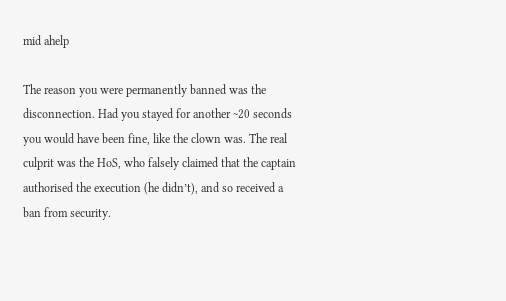mid ahelp

The reason you were permanently banned was the disconnection. Had you stayed for another ~20 seconds you would have been fine, like the clown was. The real culprit was the HoS, who falsely claimed that the captain authorised the execution (he didn’t), and so received a ban from security.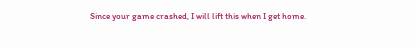Since your game crashed, I will lift this when I get home.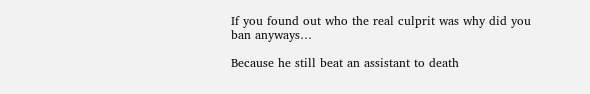If you found out who the real culprit was why did you ban anyways…

Because he still beat an assistant to death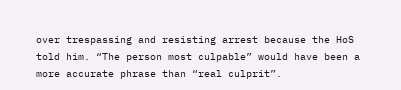over trespassing and resisting arrest because the HoS told him. “The person most culpable” would have been a more accurate phrase than “real culprit”.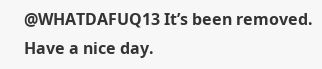@WHATDAFUQ13 It’s been removed. Have a nice day.